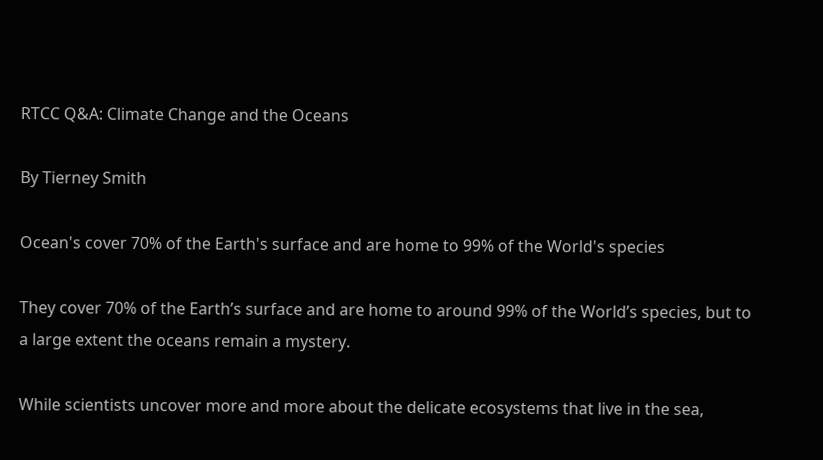RTCC Q&A: Climate Change and the Oceans

By Tierney Smith

Ocean's cover 70% of the Earth's surface and are home to 99% of the World's species

They cover 70% of the Earth’s surface and are home to around 99% of the World’s species, but to a large extent the oceans remain a mystery.

While scientists uncover more and more about the delicate ecosystems that live in the sea,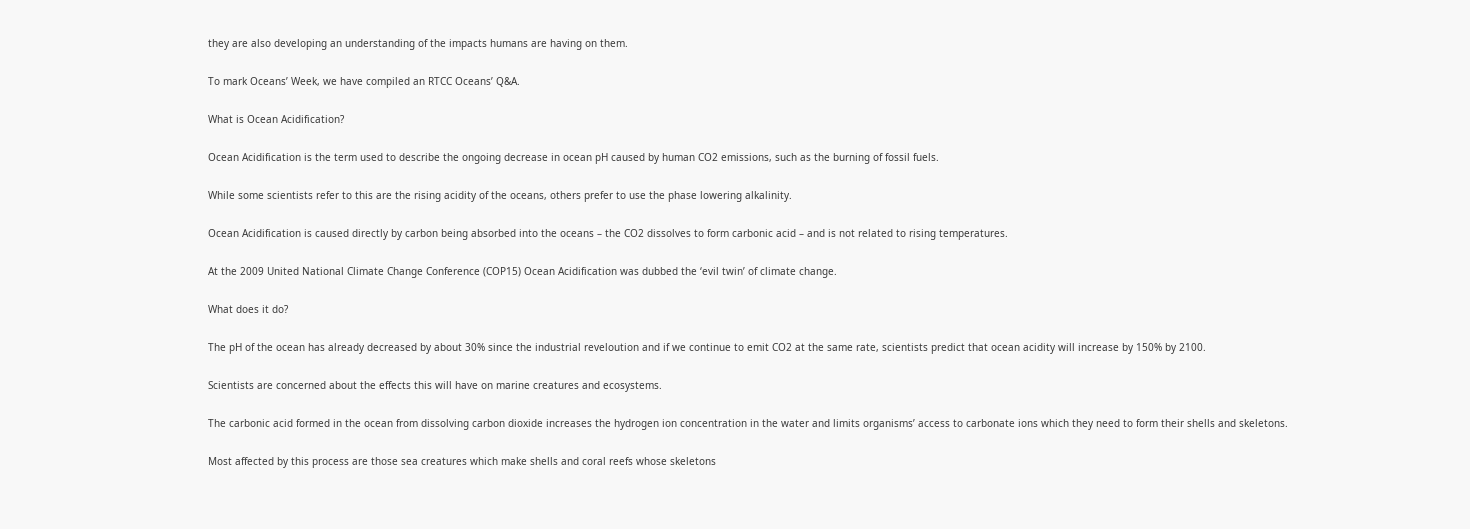they are also developing an understanding of the impacts humans are having on them.

To mark Oceans’ Week, we have compiled an RTCC Oceans’ Q&A.

What is Ocean Acidification?

Ocean Acidification is the term used to describe the ongoing decrease in ocean pH caused by human CO2 emissions, such as the burning of fossil fuels.

While some scientists refer to this are the rising acidity of the oceans, others prefer to use the phase lowering alkalinity.

Ocean Acidification is caused directly by carbon being absorbed into the oceans – the CO2 dissolves to form carbonic acid – and is not related to rising temperatures.

At the 2009 United National Climate Change Conference (COP15) Ocean Acidification was dubbed the ‘evil twin’ of climate change.

What does it do?

The pH of the ocean has already decreased by about 30% since the industrial reveloution and if we continue to emit CO2 at the same rate, scientists predict that ocean acidity will increase by 150% by 2100.

Scientists are concerned about the effects this will have on marine creatures and ecosystems.

The carbonic acid formed in the ocean from dissolving carbon dioxide increases the hydrogen ion concentration in the water and limits organisms’ access to carbonate ions which they need to form their shells and skeletons.

Most affected by this process are those sea creatures which make shells and coral reefs whose skeletons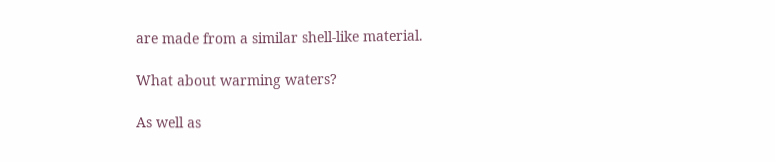are made from a similar shell-like material.

What about warming waters?

As well as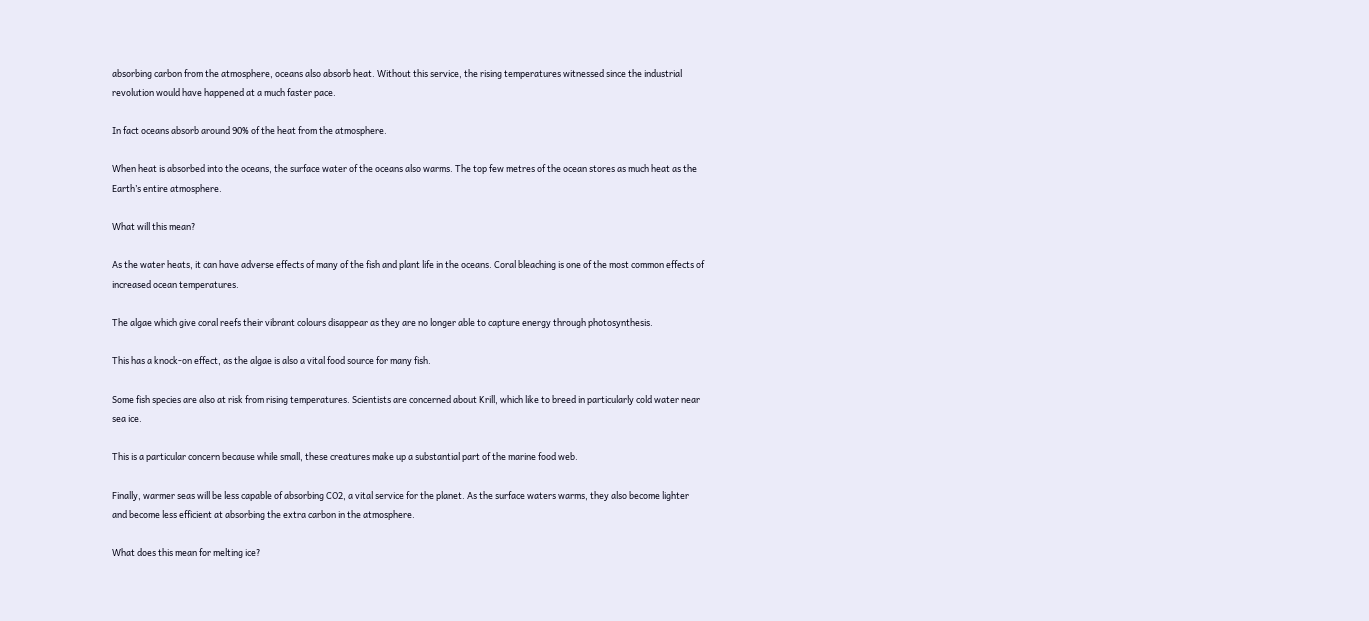absorbing carbon from the atmosphere, oceans also absorb heat. Without this service, the rising temperatures witnessed since the industrial revolution would have happened at a much faster pace.

In fact oceans absorb around 90% of the heat from the atmosphere.

When heat is absorbed into the oceans, the surface water of the oceans also warms. The top few metres of the ocean stores as much heat as the Earth’s entire atmosphere.

What will this mean?

As the water heats, it can have adverse effects of many of the fish and plant life in the oceans. Coral bleaching is one of the most common effects of increased ocean temperatures.

The algae which give coral reefs their vibrant colours disappear as they are no longer able to capture energy through photosynthesis.

This has a knock-on effect, as the algae is also a vital food source for many fish.

Some fish species are also at risk from rising temperatures. Scientists are concerned about Krill, which like to breed in particularly cold water near sea ice.

This is a particular concern because while small, these creatures make up a substantial part of the marine food web.

Finally, warmer seas will be less capable of absorbing CO2, a vital service for the planet. As the surface waters warms, they also become lighter and become less efficient at absorbing the extra carbon in the atmosphere.

What does this mean for melting ice?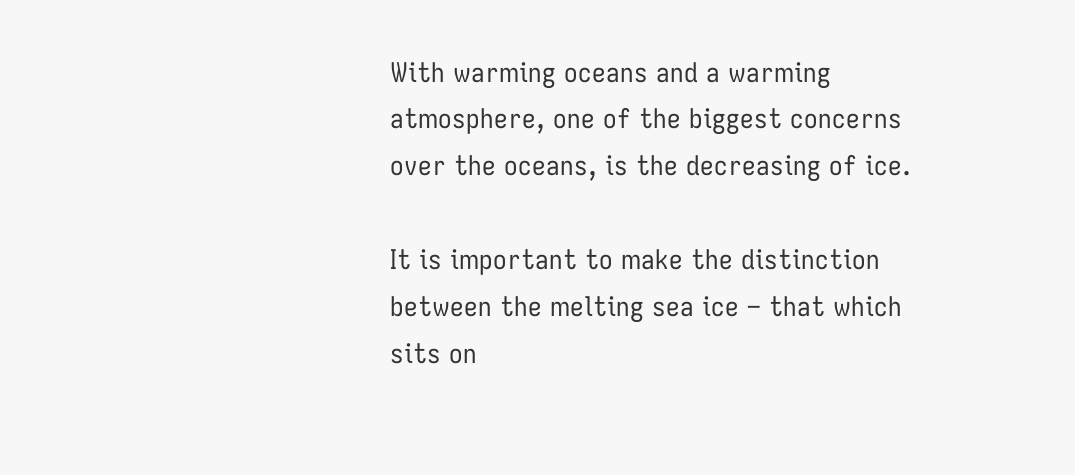With warming oceans and a warming atmosphere, one of the biggest concerns over the oceans, is the decreasing of ice.

It is important to make the distinction between the melting sea ice – that which sits on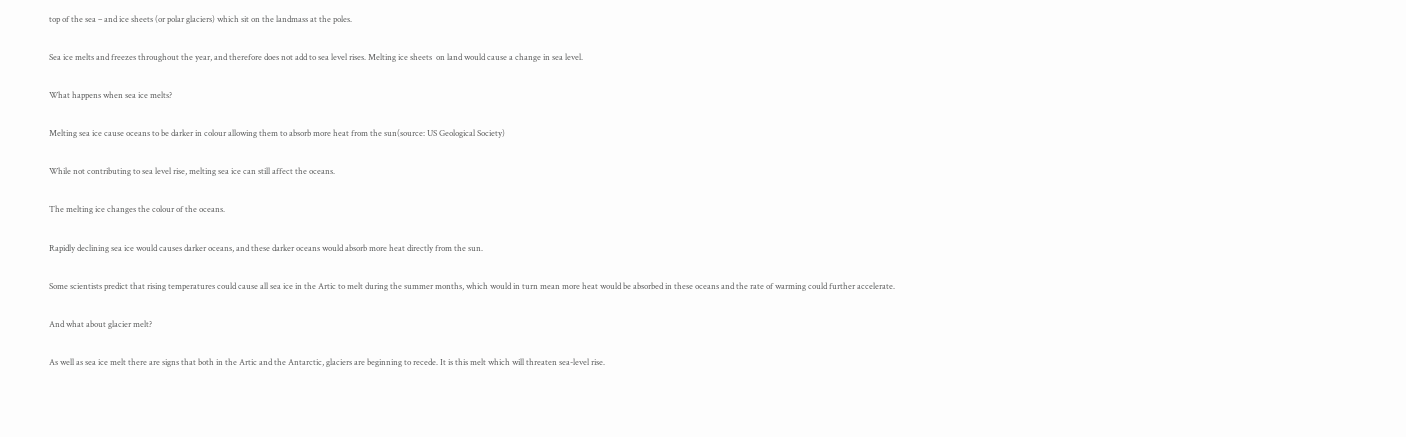top of the sea – and ice sheets (or polar glaciers) which sit on the landmass at the poles.

Sea ice melts and freezes throughout the year, and therefore does not add to sea level rises. Melting ice sheets  on land would cause a change in sea level.

What happens when sea ice melts?

Melting sea ice cause oceans to be darker in colour allowing them to absorb more heat from the sun(source: US Geological Society)

While not contributing to sea level rise, melting sea ice can still affect the oceans.

The melting ice changes the colour of the oceans.

Rapidly declining sea ice would causes darker oceans, and these darker oceans would absorb more heat directly from the sun.

Some scientists predict that rising temperatures could cause all sea ice in the Artic to melt during the summer months, which would in turn mean more heat would be absorbed in these oceans and the rate of warming could further accelerate.

And what about glacier melt?

As well as sea ice melt there are signs that both in the Artic and the Antarctic, glaciers are beginning to recede. It is this melt which will threaten sea-level rise.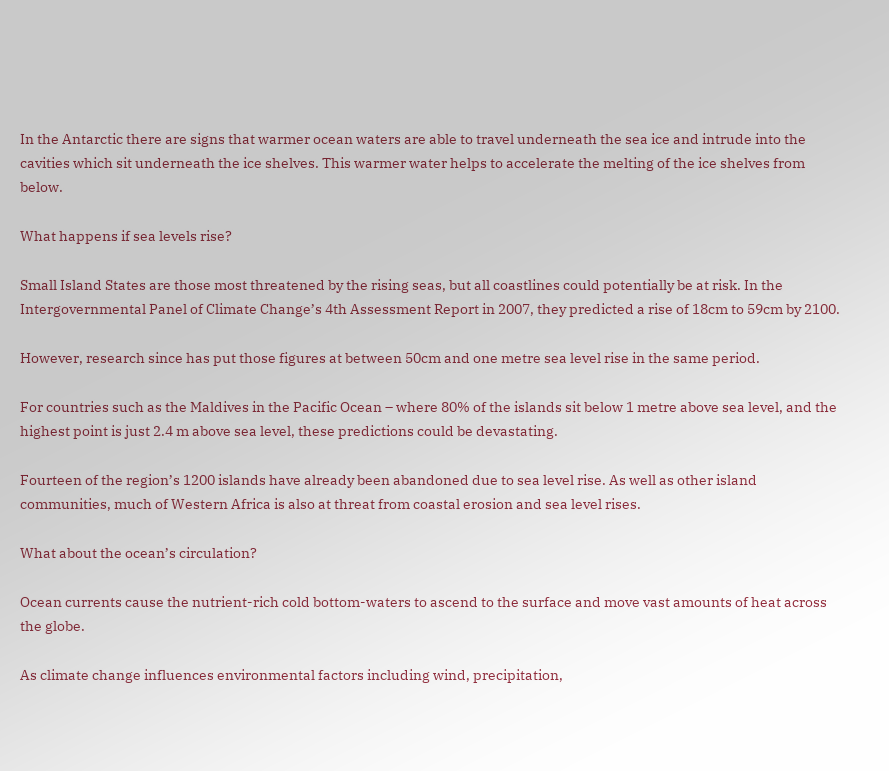In the Antarctic there are signs that warmer ocean waters are able to travel underneath the sea ice and intrude into the cavities which sit underneath the ice shelves. This warmer water helps to accelerate the melting of the ice shelves from below.

What happens if sea levels rise?

Small Island States are those most threatened by the rising seas, but all coastlines could potentially be at risk. In the Intergovernmental Panel of Climate Change’s 4th Assessment Report in 2007, they predicted a rise of 18cm to 59cm by 2100.

However, research since has put those figures at between 50cm and one metre sea level rise in the same period.

For countries such as the Maldives in the Pacific Ocean – where 80% of the islands sit below 1 metre above sea level, and the highest point is just 2.4 m above sea level, these predictions could be devastating.

Fourteen of the region’s 1200 islands have already been abandoned due to sea level rise. As well as other island communities, much of Western Africa is also at threat from coastal erosion and sea level rises.

What about the ocean’s circulation?

Ocean currents cause the nutrient-rich cold bottom-waters to ascend to the surface and move vast amounts of heat across the globe.

As climate change influences environmental factors including wind, precipitation,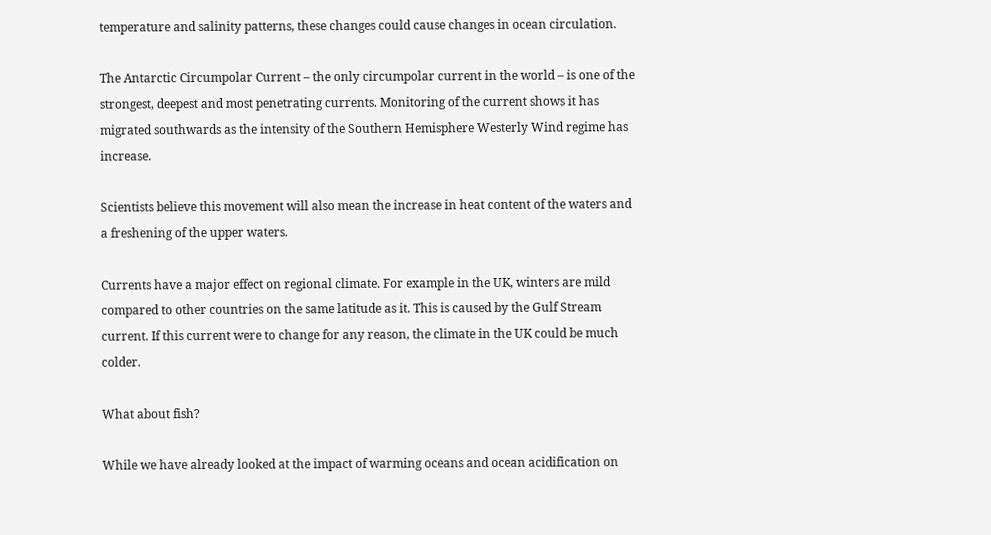temperature and salinity patterns, these changes could cause changes in ocean circulation.

The Antarctic Circumpolar Current – the only circumpolar current in the world – is one of the strongest, deepest and most penetrating currents. Monitoring of the current shows it has migrated southwards as the intensity of the Southern Hemisphere Westerly Wind regime has increase.

Scientists believe this movement will also mean the increase in heat content of the waters and a freshening of the upper waters.

Currents have a major effect on regional climate. For example in the UK, winters are mild compared to other countries on the same latitude as it. This is caused by the Gulf Stream current. If this current were to change for any reason, the climate in the UK could be much colder.

What about fish?

While we have already looked at the impact of warming oceans and ocean acidification on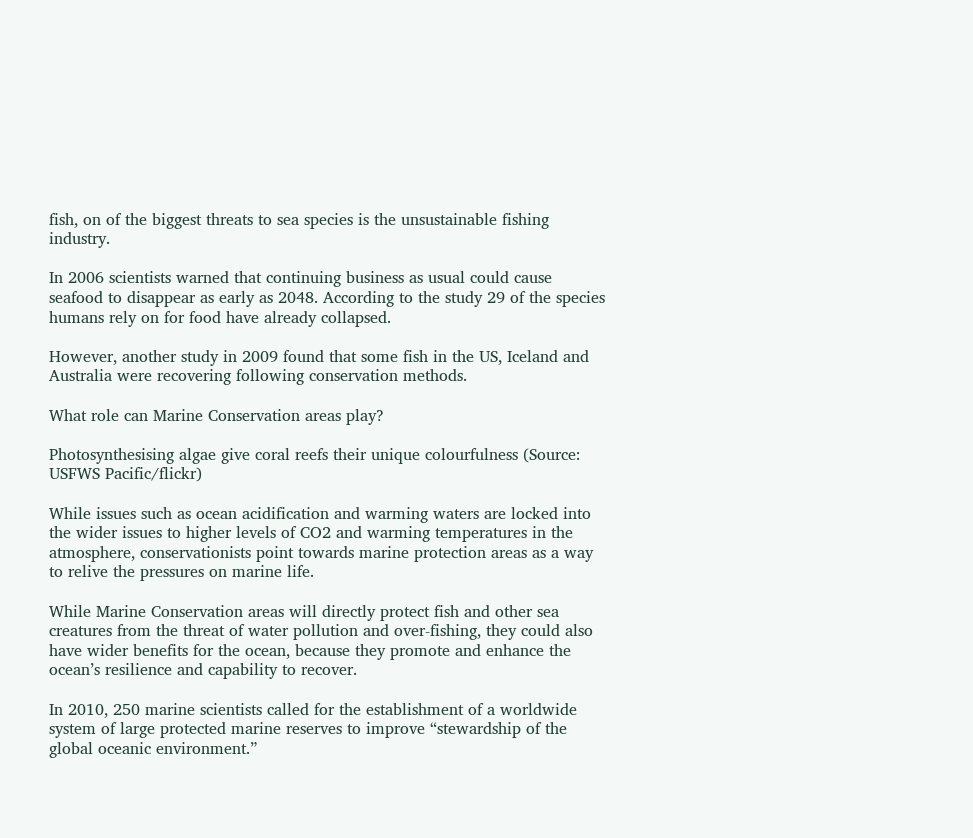fish, on of the biggest threats to sea species is the unsustainable fishing industry.

In 2006 scientists warned that continuing business as usual could cause seafood to disappear as early as 2048. According to the study 29 of the species humans rely on for food have already collapsed.

However, another study in 2009 found that some fish in the US, Iceland and Australia were recovering following conservation methods.

What role can Marine Conservation areas play?

Photosynthesising algae give coral reefs their unique colourfulness (Source: USFWS Pacific/flickr)

While issues such as ocean acidification and warming waters are locked into the wider issues to higher levels of CO2 and warming temperatures in the atmosphere, conservationists point towards marine protection areas as a way to relive the pressures on marine life.

While Marine Conservation areas will directly protect fish and other sea creatures from the threat of water pollution and over-fishing, they could also have wider benefits for the ocean, because they promote and enhance the ocean’s resilience and capability to recover.

In 2010, 250 marine scientists called for the establishment of a worldwide system of large protected marine reserves to improve “stewardship of the global oceanic environment.”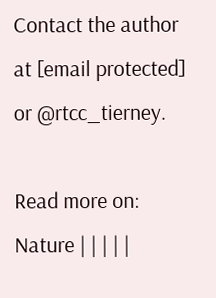Contact the author at [email protected] or @rtcc_tierney.

Read more on: Nature | | | | |